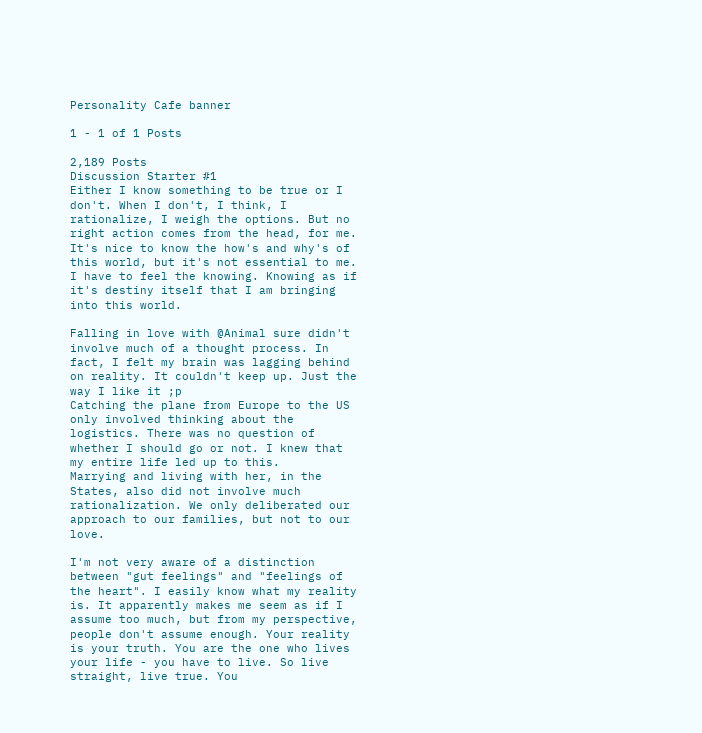Personality Cafe banner

1 - 1 of 1 Posts

2,189 Posts
Discussion Starter #1
Either I know something to be true or I don't. When I don't, I think, I rationalize, I weigh the options. But no right action comes from the head, for me. It's nice to know the how's and why's of this world, but it's not essential to me.
I have to feel the knowing. Knowing as if it's destiny itself that I am bringing into this world.

Falling in love with @Animal sure didn't involve much of a thought process. In fact, I felt my brain was lagging behind on reality. It couldn't keep up. Just the way I like it ;p
Catching the plane from Europe to the US only involved thinking about the logistics. There was no question of whether I should go or not. I knew that my entire life led up to this.
Marrying and living with her, in the States, also did not involve much rationalization. We only deliberated our approach to our families, but not to our love.

I'm not very aware of a distinction between "gut feelings" and "feelings of the heart". I easily know what my reality is. It apparently makes me seem as if I assume too much, but from my perspective, people don't assume enough. Your reality is your truth. You are the one who lives your life - you have to live. So live straight, live true. You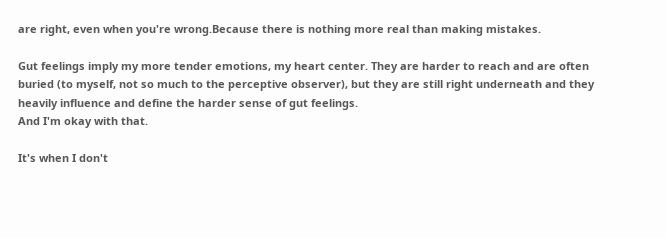are right, even when you're wrong.Because there is nothing more real than making mistakes.

Gut feelings imply my more tender emotions, my heart center. They are harder to reach and are often buried (to myself, not so much to the perceptive observer), but they are still right underneath and they heavily influence and define the harder sense of gut feelings.
And I'm okay with that.

It's when I don't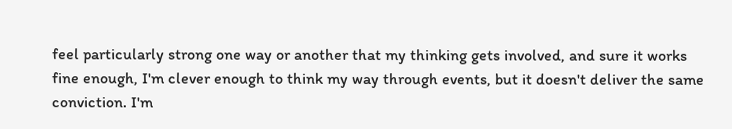feel particularly strong one way or another that my thinking gets involved, and sure it works fine enough, I'm clever enough to think my way through events, but it doesn't deliver the same conviction. I'm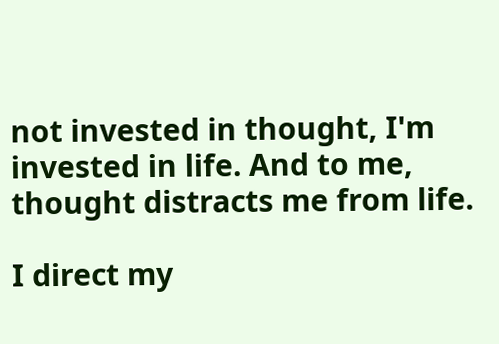not invested in thought, I'm invested in life. And to me, thought distracts me from life.

I direct my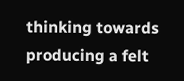thinking towards producing a felt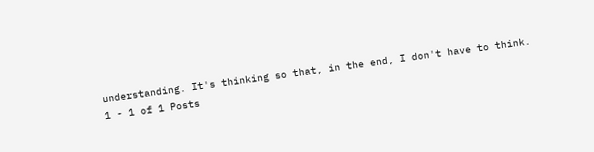understanding. It's thinking so that, in the end, I don't have to think.
1 - 1 of 1 Posts